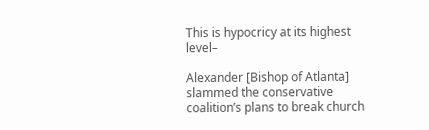This is hypocricy at its highest level–

Alexander [Bishop of Atlanta] slammed the conservative coalition’s plans to break church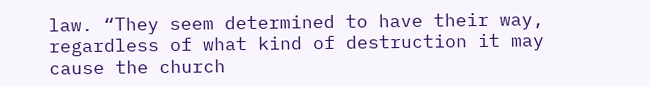law. “They seem determined to have their way, regardless of what kind of destruction it may cause the church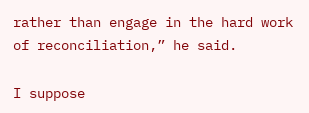rather than engage in the hard work of reconciliation,” he said.

I suppose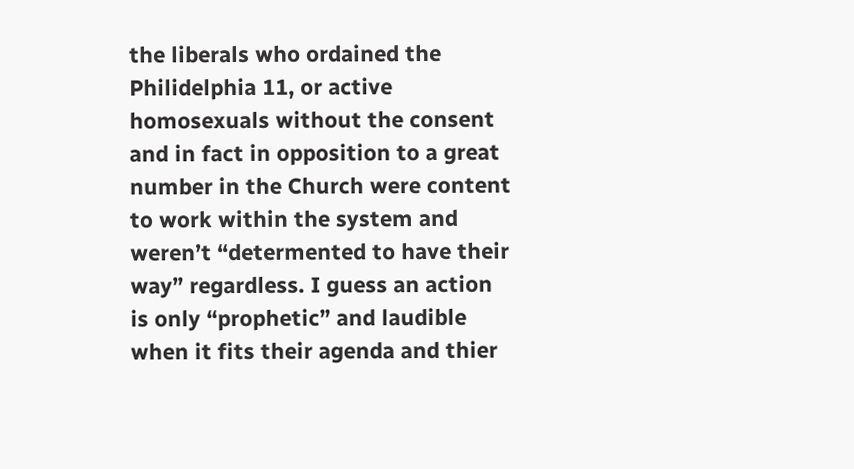the liberals who ordained the Philidelphia 11, or active homosexuals without the consent and in fact in opposition to a great number in the Church were content to work within the system and weren’t “determented to have their way” regardless. I guess an action is only “prophetic” and laudible when it fits their agenda and thier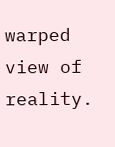warped view of reality.